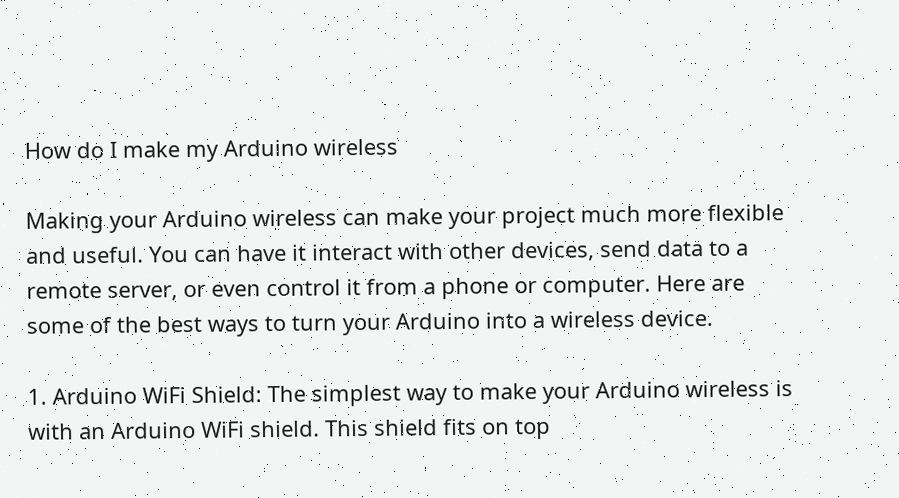How do I make my Arduino wireless

Making your Arduino wireless can make your project much more flexible and useful. You can have it interact with other devices, send data to a remote server, or even control it from a phone or computer. Here are some of the best ways to turn your Arduino into a wireless device.

1. Arduino WiFi Shield: The simplest way to make your Arduino wireless is with an Arduino WiFi shield. This shield fits on top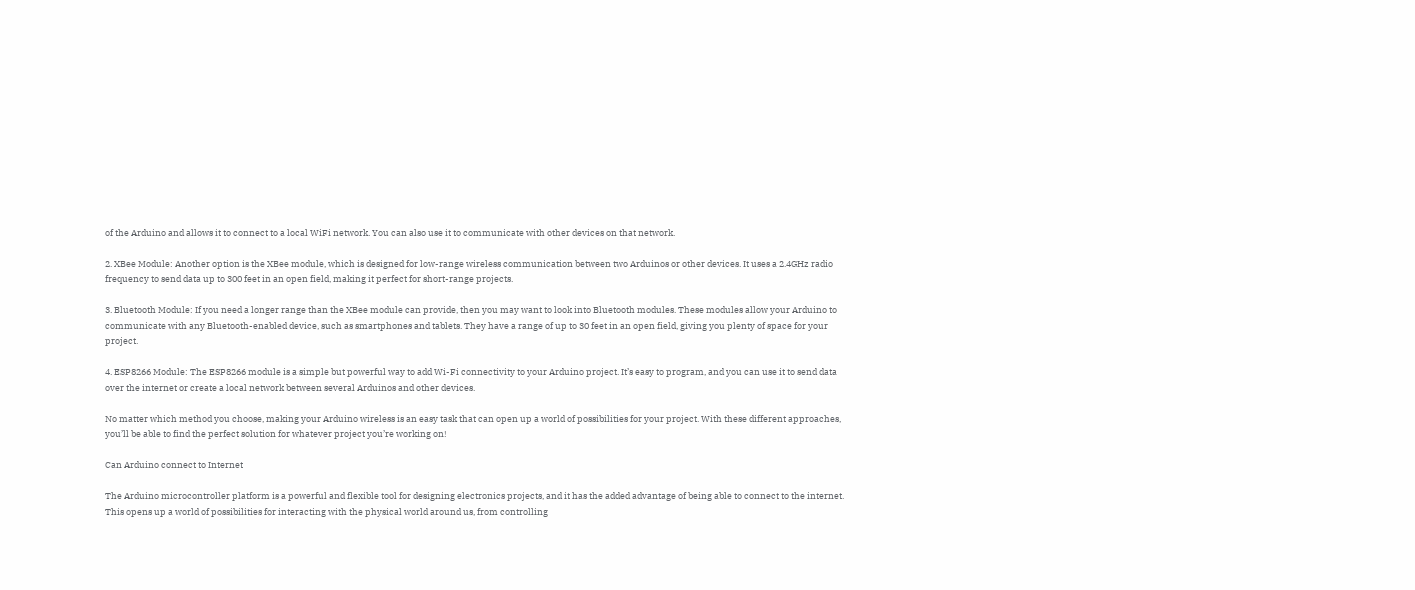of the Arduino and allows it to connect to a local WiFi network. You can also use it to communicate with other devices on that network.

2. XBee Module: Another option is the XBee module, which is designed for low-range wireless communication between two Arduinos or other devices. It uses a 2.4GHz radio frequency to send data up to 300 feet in an open field, making it perfect for short-range projects.

3. Bluetooth Module: If you need a longer range than the XBee module can provide, then you may want to look into Bluetooth modules. These modules allow your Arduino to communicate with any Bluetooth-enabled device, such as smartphones and tablets. They have a range of up to 30 feet in an open field, giving you plenty of space for your project.

4. ESP8266 Module: The ESP8266 module is a simple but powerful way to add Wi-Fi connectivity to your Arduino project. It’s easy to program, and you can use it to send data over the internet or create a local network between several Arduinos and other devices.

No matter which method you choose, making your Arduino wireless is an easy task that can open up a world of possibilities for your project. With these different approaches, you’ll be able to find the perfect solution for whatever project you’re working on!

Can Arduino connect to Internet

The Arduino microcontroller platform is a powerful and flexible tool for designing electronics projects, and it has the added advantage of being able to connect to the internet. This opens up a world of possibilities for interacting with the physical world around us, from controlling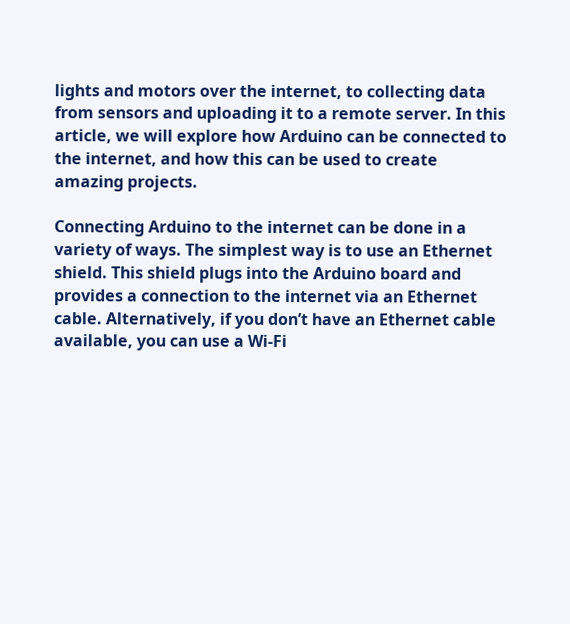lights and motors over the internet, to collecting data from sensors and uploading it to a remote server. In this article, we will explore how Arduino can be connected to the internet, and how this can be used to create amazing projects.

Connecting Arduino to the internet can be done in a variety of ways. The simplest way is to use an Ethernet shield. This shield plugs into the Arduino board and provides a connection to the internet via an Ethernet cable. Alternatively, if you don’t have an Ethernet cable available, you can use a Wi-Fi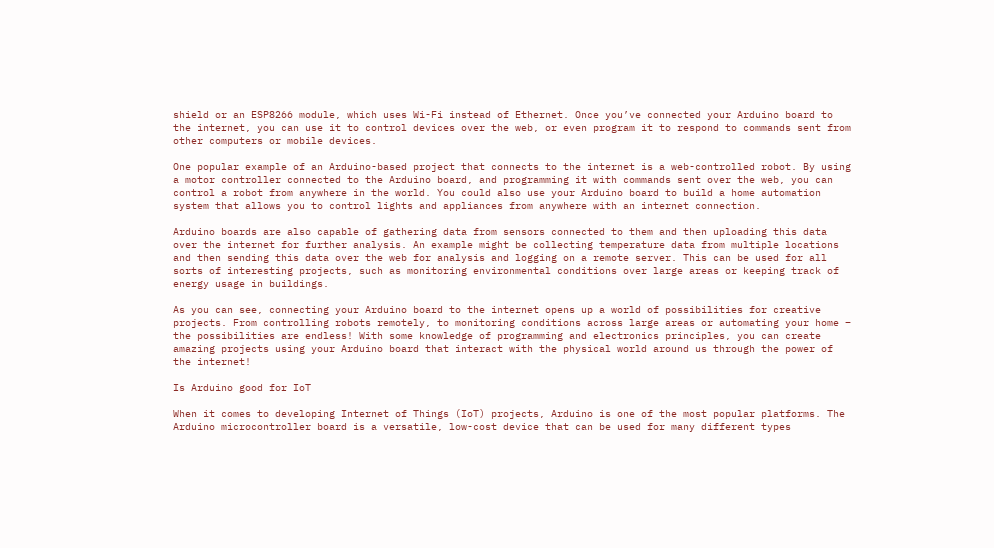shield or an ESP8266 module, which uses Wi-Fi instead of Ethernet. Once you’ve connected your Arduino board to the internet, you can use it to control devices over the web, or even program it to respond to commands sent from other computers or mobile devices.

One popular example of an Arduino-based project that connects to the internet is a web-controlled robot. By using a motor controller connected to the Arduino board, and programming it with commands sent over the web, you can control a robot from anywhere in the world. You could also use your Arduino board to build a home automation system that allows you to control lights and appliances from anywhere with an internet connection.

Arduino boards are also capable of gathering data from sensors connected to them and then uploading this data over the internet for further analysis. An example might be collecting temperature data from multiple locations and then sending this data over the web for analysis and logging on a remote server. This can be used for all sorts of interesting projects, such as monitoring environmental conditions over large areas or keeping track of energy usage in buildings.

As you can see, connecting your Arduino board to the internet opens up a world of possibilities for creative projects. From controlling robots remotely, to monitoring conditions across large areas or automating your home – the possibilities are endless! With some knowledge of programming and electronics principles, you can create amazing projects using your Arduino board that interact with the physical world around us through the power of the internet!

Is Arduino good for IoT

When it comes to developing Internet of Things (IoT) projects, Arduino is one of the most popular platforms. The Arduino microcontroller board is a versatile, low-cost device that can be used for many different types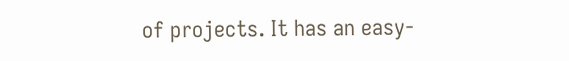of projects. It has an easy-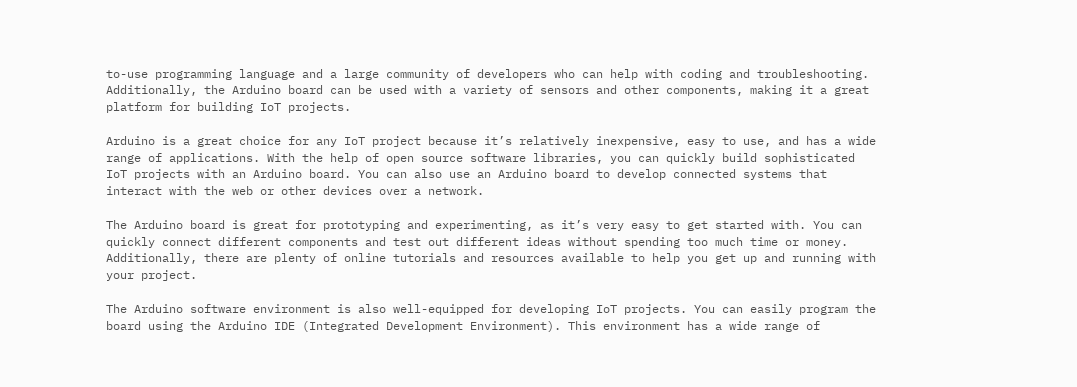to-use programming language and a large community of developers who can help with coding and troubleshooting. Additionally, the Arduino board can be used with a variety of sensors and other components, making it a great platform for building IoT projects.

Arduino is a great choice for any IoT project because it’s relatively inexpensive, easy to use, and has a wide range of applications. With the help of open source software libraries, you can quickly build sophisticated IoT projects with an Arduino board. You can also use an Arduino board to develop connected systems that interact with the web or other devices over a network.

The Arduino board is great for prototyping and experimenting, as it’s very easy to get started with. You can quickly connect different components and test out different ideas without spending too much time or money. Additionally, there are plenty of online tutorials and resources available to help you get up and running with your project.

The Arduino software environment is also well-equipped for developing IoT projects. You can easily program the board using the Arduino IDE (Integrated Development Environment). This environment has a wide range of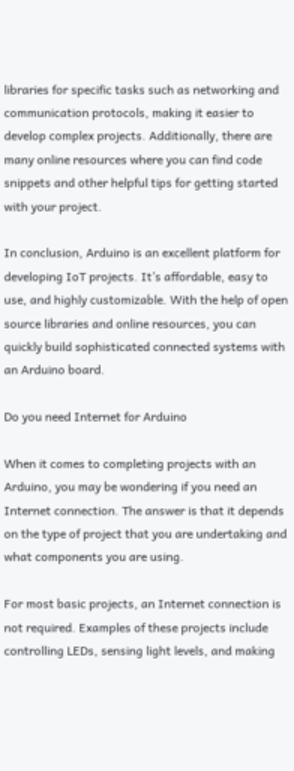libraries for specific tasks such as networking and communication protocols, making it easier to develop complex projects. Additionally, there are many online resources where you can find code snippets and other helpful tips for getting started with your project.

In conclusion, Arduino is an excellent platform for developing IoT projects. It’s affordable, easy to use, and highly customizable. With the help of open source libraries and online resources, you can quickly build sophisticated connected systems with an Arduino board.

Do you need Internet for Arduino

When it comes to completing projects with an Arduino, you may be wondering if you need an Internet connection. The answer is that it depends on the type of project that you are undertaking and what components you are using.

For most basic projects, an Internet connection is not required. Examples of these projects include controlling LEDs, sensing light levels, and making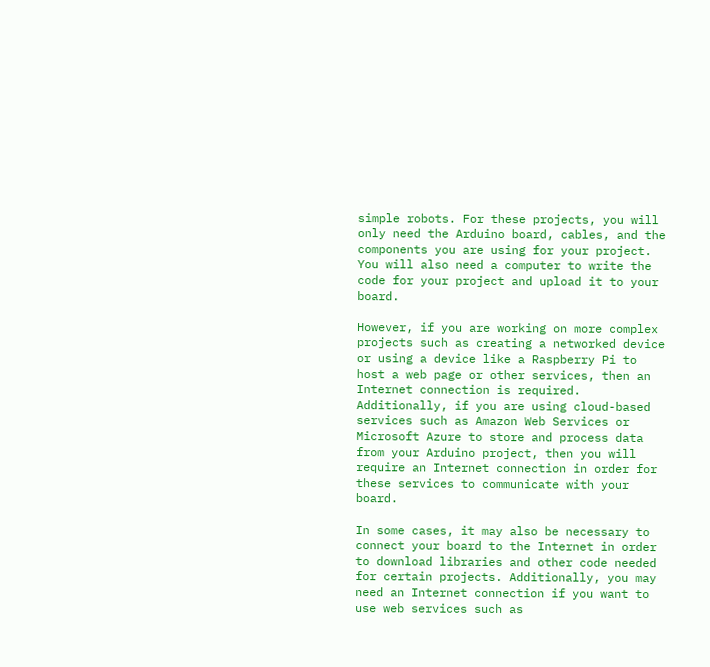simple robots. For these projects, you will only need the Arduino board, cables, and the components you are using for your project. You will also need a computer to write the code for your project and upload it to your board.

However, if you are working on more complex projects such as creating a networked device or using a device like a Raspberry Pi to host a web page or other services, then an Internet connection is required. Additionally, if you are using cloud-based services such as Amazon Web Services or Microsoft Azure to store and process data from your Arduino project, then you will require an Internet connection in order for these services to communicate with your board.

In some cases, it may also be necessary to connect your board to the Internet in order to download libraries and other code needed for certain projects. Additionally, you may need an Internet connection if you want to use web services such as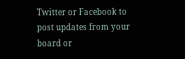Twitter or Facebook to post updates from your board or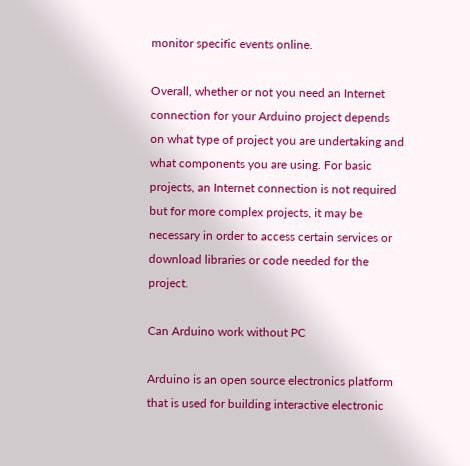monitor specific events online.

Overall, whether or not you need an Internet connection for your Arduino project depends on what type of project you are undertaking and what components you are using. For basic projects, an Internet connection is not required but for more complex projects, it may be necessary in order to access certain services or download libraries or code needed for the project.

Can Arduino work without PC

Arduino is an open source electronics platform that is used for building interactive electronic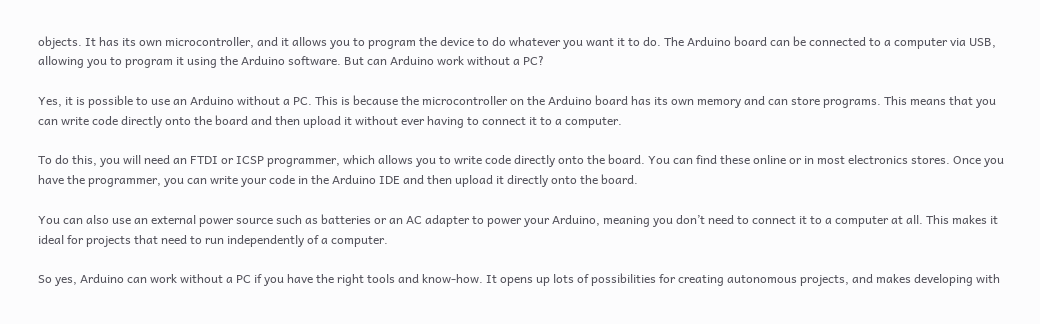objects. It has its own microcontroller, and it allows you to program the device to do whatever you want it to do. The Arduino board can be connected to a computer via USB, allowing you to program it using the Arduino software. But can Arduino work without a PC?

Yes, it is possible to use an Arduino without a PC. This is because the microcontroller on the Arduino board has its own memory and can store programs. This means that you can write code directly onto the board and then upload it without ever having to connect it to a computer.

To do this, you will need an FTDI or ICSP programmer, which allows you to write code directly onto the board. You can find these online or in most electronics stores. Once you have the programmer, you can write your code in the Arduino IDE and then upload it directly onto the board.

You can also use an external power source such as batteries or an AC adapter to power your Arduino, meaning you don’t need to connect it to a computer at all. This makes it ideal for projects that need to run independently of a computer.

So yes, Arduino can work without a PC if you have the right tools and know-how. It opens up lots of possibilities for creating autonomous projects, and makes developing with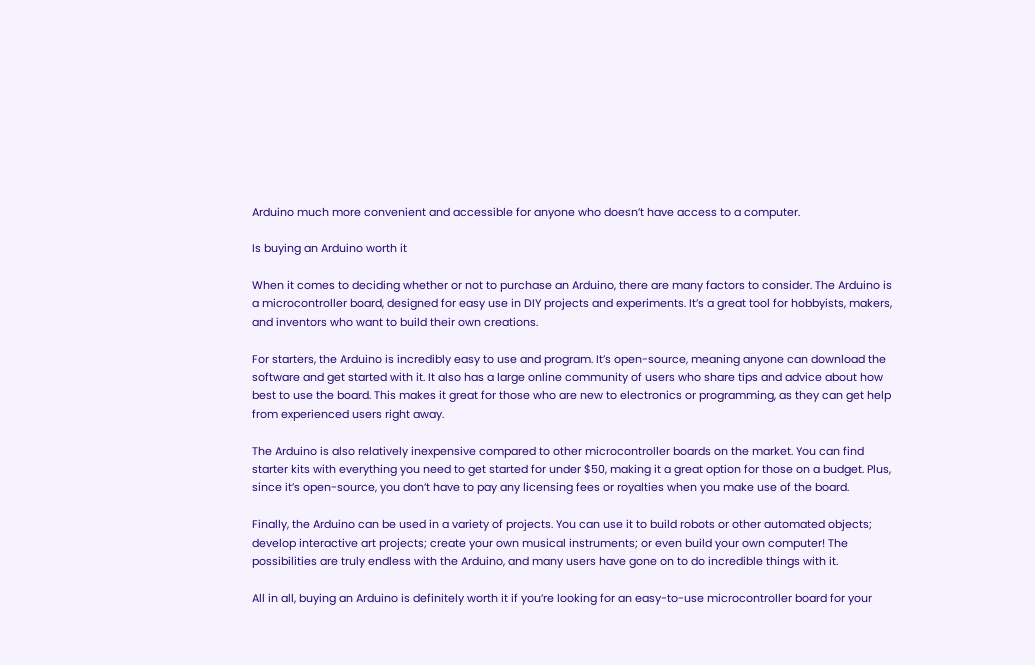Arduino much more convenient and accessible for anyone who doesn’t have access to a computer.

Is buying an Arduino worth it

When it comes to deciding whether or not to purchase an Arduino, there are many factors to consider. The Arduino is a microcontroller board, designed for easy use in DIY projects and experiments. It’s a great tool for hobbyists, makers, and inventors who want to build their own creations.

For starters, the Arduino is incredibly easy to use and program. It’s open-source, meaning anyone can download the software and get started with it. It also has a large online community of users who share tips and advice about how best to use the board. This makes it great for those who are new to electronics or programming, as they can get help from experienced users right away.

The Arduino is also relatively inexpensive compared to other microcontroller boards on the market. You can find starter kits with everything you need to get started for under $50, making it a great option for those on a budget. Plus, since it’s open-source, you don’t have to pay any licensing fees or royalties when you make use of the board.

Finally, the Arduino can be used in a variety of projects. You can use it to build robots or other automated objects; develop interactive art projects; create your own musical instruments; or even build your own computer! The possibilities are truly endless with the Arduino, and many users have gone on to do incredible things with it.

All in all, buying an Arduino is definitely worth it if you’re looking for an easy-to-use microcontroller board for your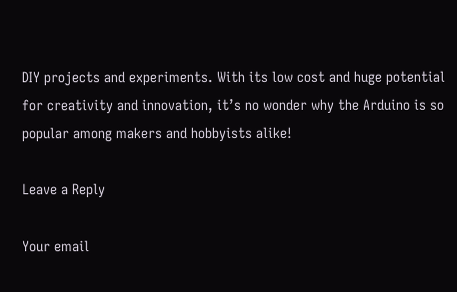DIY projects and experiments. With its low cost and huge potential for creativity and innovation, it’s no wonder why the Arduino is so popular among makers and hobbyists alike!

Leave a Reply

Your email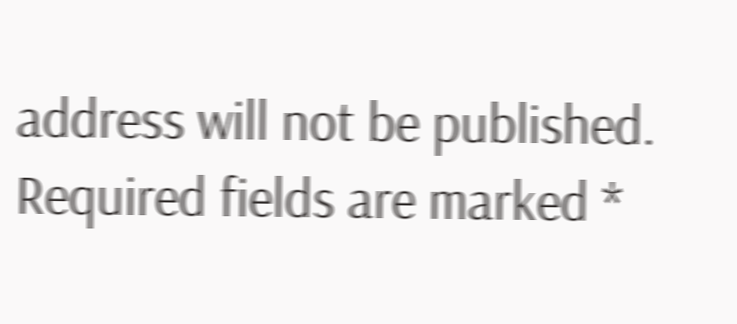address will not be published. Required fields are marked *